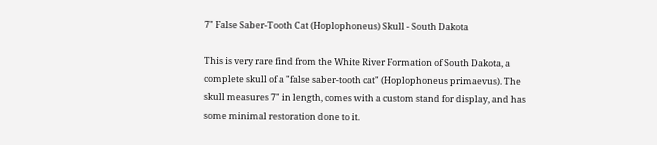7" False Saber-Tooth Cat (Hoplophoneus) Skull - South Dakota

This is very rare find from the White River Formation of South Dakota, a complete skull of a "false saber-tooth cat" (Hoplophoneus primaevus). The skull measures 7" in length, comes with a custom stand for display, and has some minimal restoration done to it.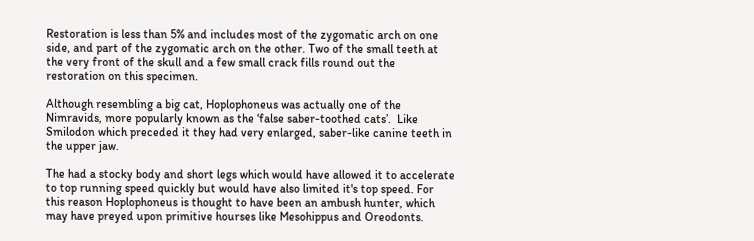Restoration is less than 5% and includes most of the zygomatic arch on one side, and part of the zygomatic arch on the other. Two of the small teeth at the very front of the skull and a few small crack fills round out the restoration on this specimen.

Although resembling a big cat, Hoplophoneus was actually one of the Nimravids, more popularly known as the ‘false saber-toothed cats’.  Like Smilodon which preceded it they had very enlarged, saber-like canine teeth in the upper jaw.

The had a stocky body and short legs which would have allowed it to accelerate to top running speed quickly but would have also limited it's top speed. For this reason Hoplophoneus is thought to have been an ambush hunter, which may have preyed upon primitive hourses like Mesohippus and Oreodonts.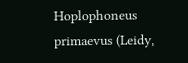Hoplophoneus primaevus (Leidy,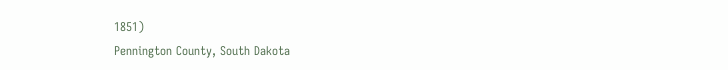1851)
Pennington County, South Dakota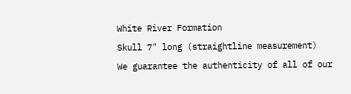White River Formation
Skull 7" long (straightline measurement)
We guarantee the authenticity of all of our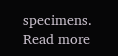specimens. Read more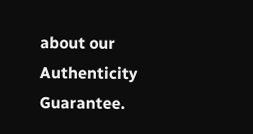about our
Authenticity Guarantee.